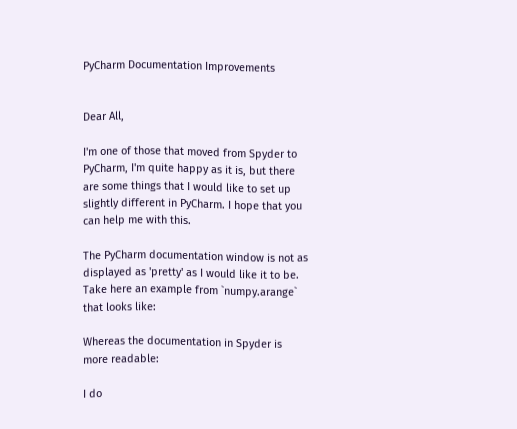PyCharm Documentation Improvements


Dear All,

I'm one of those that moved from Spyder to PyCharm, I'm quite happy as it is, but there are some things that I would like to set up slightly different in PyCharm. I hope that you can help me with this.

The PyCharm documentation window is not as displayed as 'pretty' as I would like it to be. Take here an example from `numpy.arange` that looks like:

Whereas the documentation in Spyder is more readable:

I do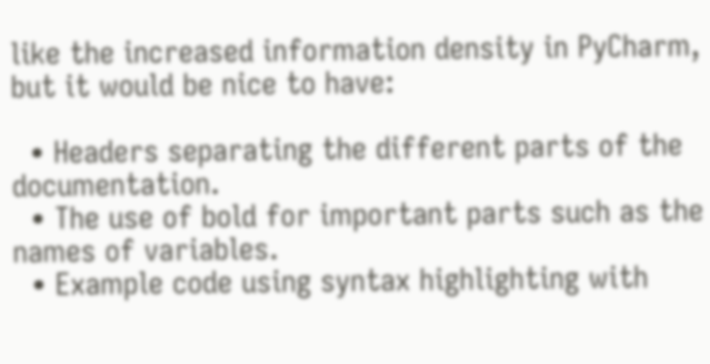like the increased information density in PyCharm, but it would be nice to have:

  • Headers separating the different parts of the documentation.
  • The use of bold for important parts such as the names of variables.
  • Example code using syntax highlighting with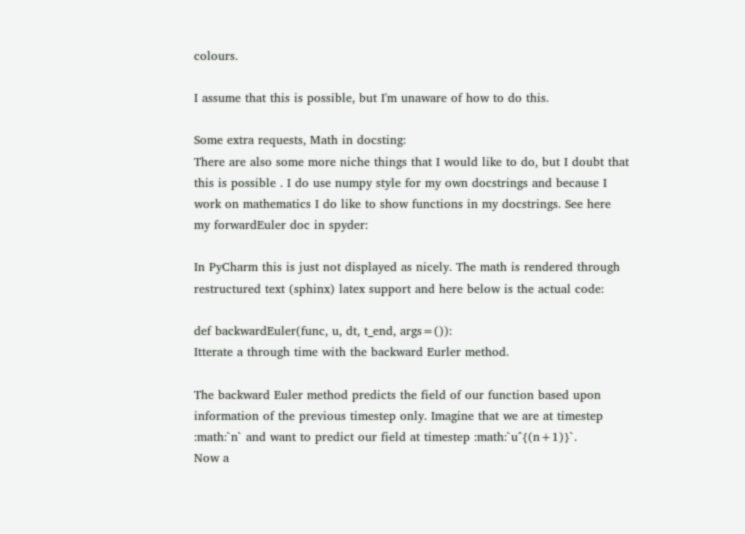colours.

I assume that this is possible, but I'm unaware of how to do this.

Some extra requests, Math in docsting:
There are also some more niche things that I would like to do, but I doubt that this is possible . I do use numpy style for my own docstrings and because I work on mathematics I do like to show functions in my docstrings. See here my forwardEuler doc in spyder:

In PyCharm this is just not displayed as nicely. The math is rendered through restructured text (sphinx) latex support and here below is the actual code:

def backwardEuler(func, u, dt, t_end, args=()):
Itterate a through time with the backward Eurler method.

The backward Euler method predicts the field of our function based upon
information of the previous timestep only. Imagine that we are at timestep
:math:`n` and want to predict our field at timestep :math:`u^{(n+1)}`.
Now a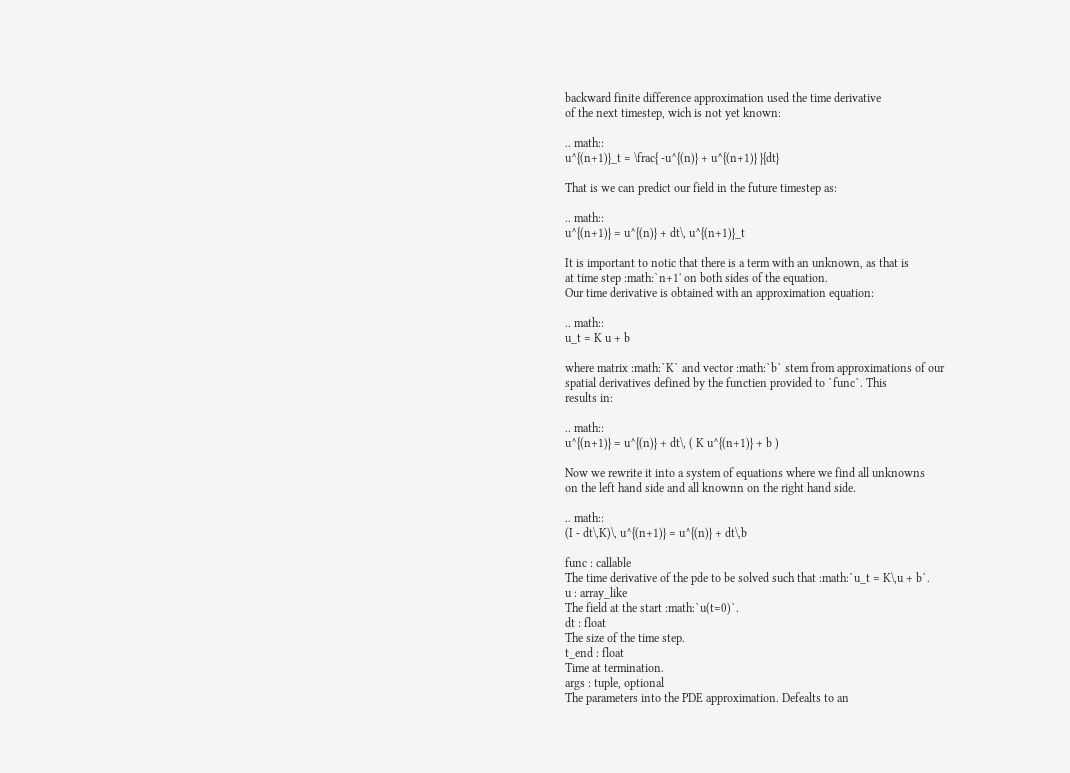backward finite difference approximation used the time derivative
of the next timestep, wich is not yet known:

.. math::
u^{(n+1)}_t = \frac{ -u^{(n)} + u^{(n+1)} }{dt}

That is we can predict our field in the future timestep as:

.. math::
u^{(n+1)} = u^{(n)} + dt\, u^{(n+1)}_t

It is important to notic that there is a term with an unknown, as that is
at time step :math:`n+1' on both sides of the equation.
Our time derivative is obtained with an approximation equation:

.. math::
u_t = K u + b

where matrix :math:`K` and vector :math:`b` stem from approximations of our
spatial derivatives defined by the functien provided to `func`. This
results in:

.. math::
u^{(n+1)} = u^{(n)} + dt\, ( K u^{(n+1)} + b )

Now we rewrite it into a system of equations where we find all unknowns
on the left hand side and all knownn on the right hand side.

.. math::
(I - dt\,K)\, u^{(n+1)} = u^{(n)} + dt\,b

func : callable
The time derivative of the pde to be solved such that :math:`u_t = K\,u + b`.
u : array_like
The field at the start :math:`u(t=0)`.
dt : float
The size of the time step.
t_end : float
Time at termination.
args : tuple, optional
The parameters into the PDE approximation. Defealts to an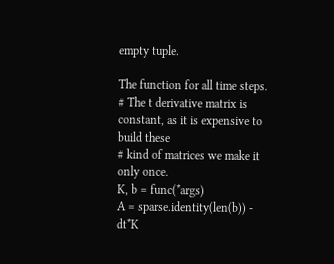empty tuple.

The function for all time steps.
# The t derivative matrix is constant, as it is expensive to build these
# kind of matrices we make it only once.
K, b = func(*args)
A = sparse.identity(len(b)) - dt*K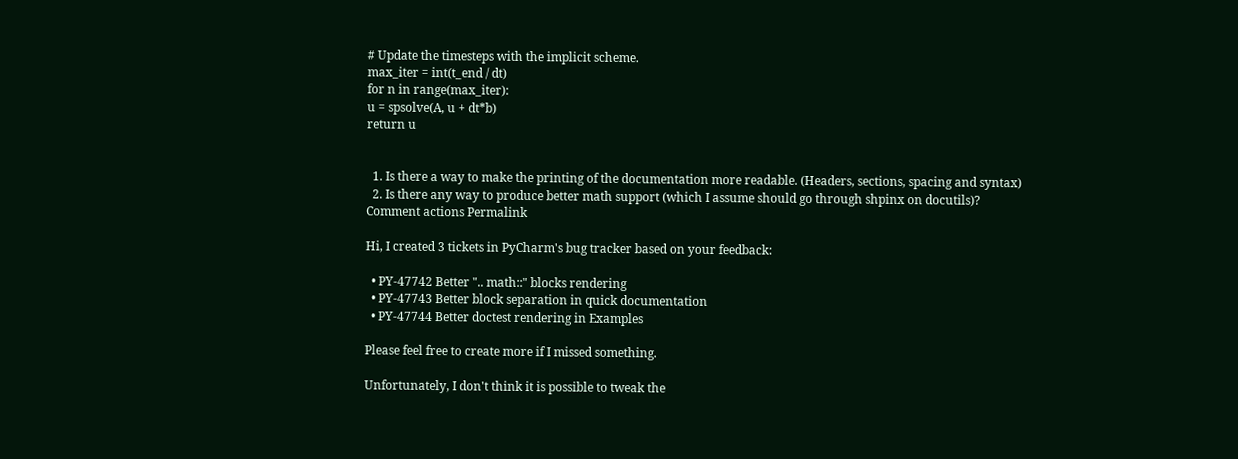# Update the timesteps with the implicit scheme.
max_iter = int(t_end / dt)
for n in range(max_iter):
u = spsolve(A, u + dt*b)
return u


  1. Is there a way to make the printing of the documentation more readable. (Headers, sections, spacing and syntax)
  2. Is there any way to produce better math support (which I assume should go through shpinx on docutils)?
Comment actions Permalink

Hi, I created 3 tickets in PyCharm's bug tracker based on your feedback:

  • PY-47742 Better ".. math::" blocks rendering
  • PY-47743 Better block separation in quick documentation
  • PY-47744 Better doctest rendering in Examples

Please feel free to create more if I missed something.

Unfortunately, I don't think it is possible to tweak the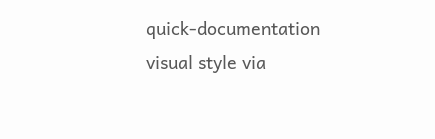quick-documentation visual style via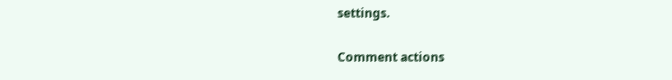settings.

Comment actions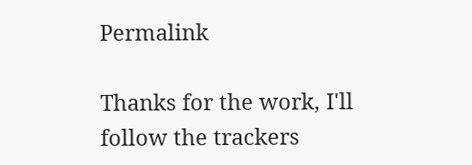Permalink

Thanks for the work, I'll follow the trackers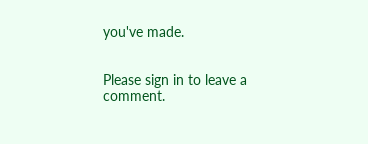you've made.


Please sign in to leave a comment.